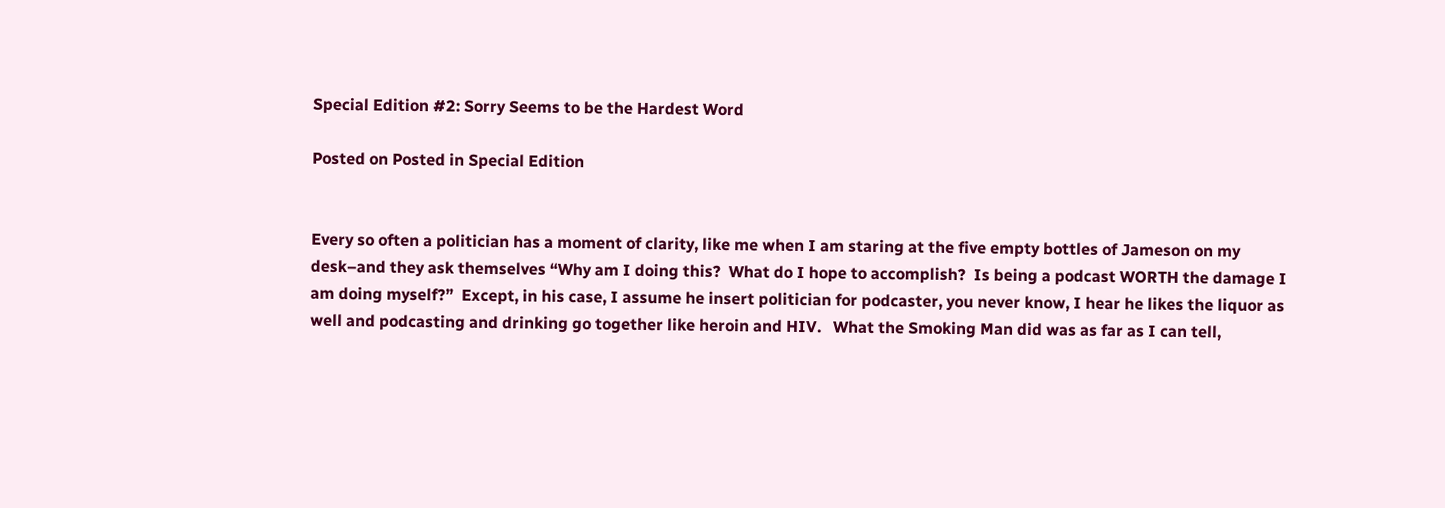Special Edition #2: Sorry Seems to be the Hardest Word

Posted on Posted in Special Edition


Every so often a politician has a moment of clarity, like me when I am staring at the five empty bottles of Jameson on my desk–and they ask themselves “Why am I doing this?  What do I hope to accomplish?  Is being a podcast WORTH the damage I am doing myself?”  Except, in his case, I assume he insert politician for podcaster, you never know, I hear he likes the liquor as well and podcasting and drinking go together like heroin and HIV.   What the Smoking Man did was as far as I can tell,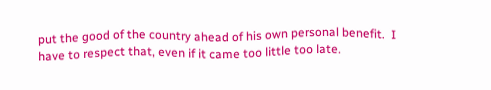put the good of the country ahead of his own personal benefit.  I have to respect that, even if it came too little too late.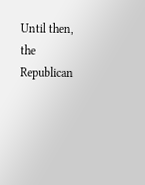Until then, the Republican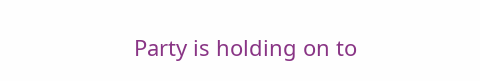Party is holding on to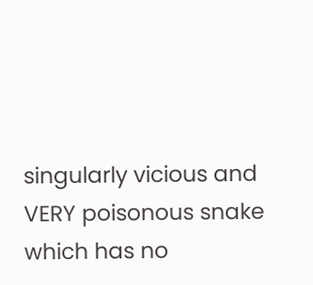singularly vicious and VERY poisonous snake which has no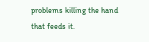problems killing the hand that feeds it.